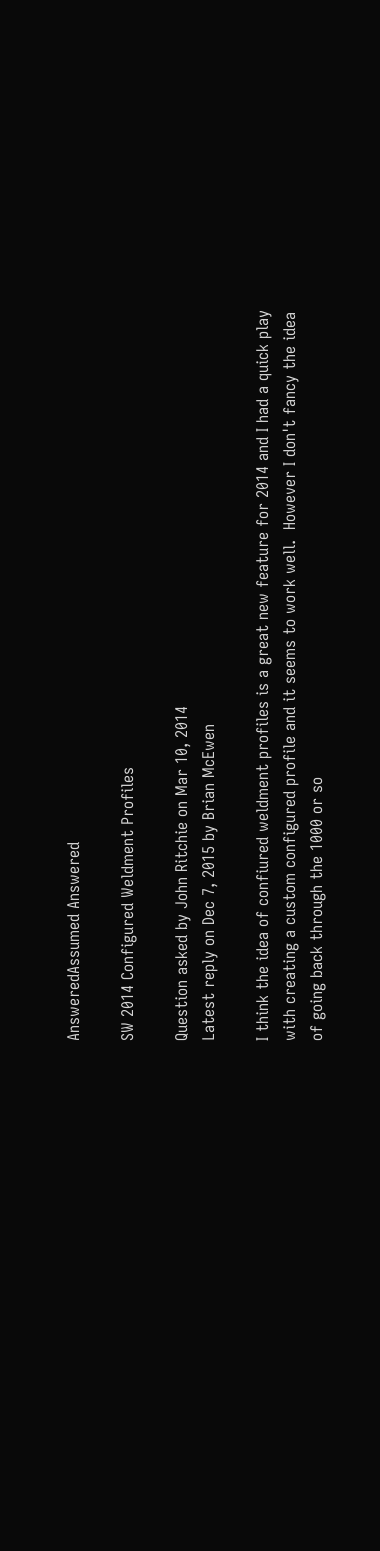AnsweredAssumed Answered

SW 2014 Configured Weldment Profiles

Question asked by John Ritchie on Mar 10, 2014
Latest reply on Dec 7, 2015 by Brian McEwen

I think the idea of confiured weldment profiles is a great new feature for 2014 and I had a quick play with creating a custom configured profile and it seems to work well.  However I don't fancy the idea of going back through the 1000 or so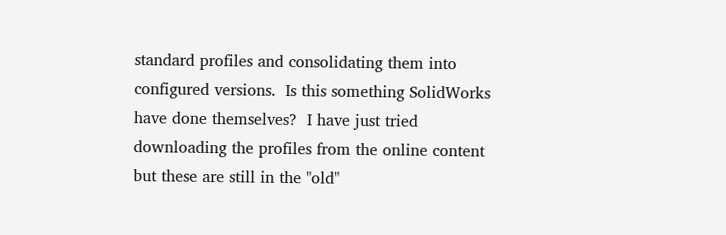standard profiles and consolidating them into configured versions.  Is this something SolidWorks have done themselves?  I have just tried downloading the profiles from the online content but these are still in the "old"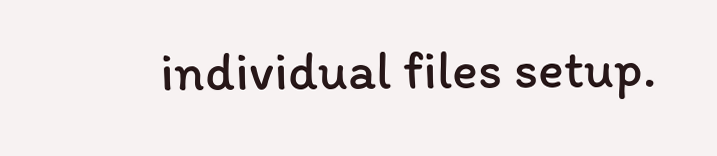individual files setup.